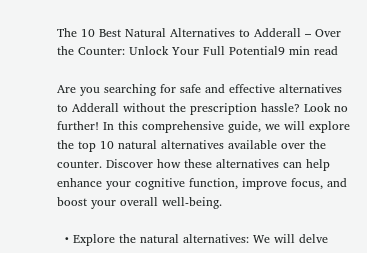The 10 Best Natural Alternatives to Adderall – Over the Counter: Unlock Your Full Potential9 min read

Are you searching for safe and effective alternatives to Adderall without the prescription hassle? Look no further! In this comprehensive guide, we will explore the top 10 natural alternatives available over the counter. Discover how these alternatives can help enhance your cognitive function, improve focus, and boost your overall well-being.

  • Explore the natural alternatives: We will delve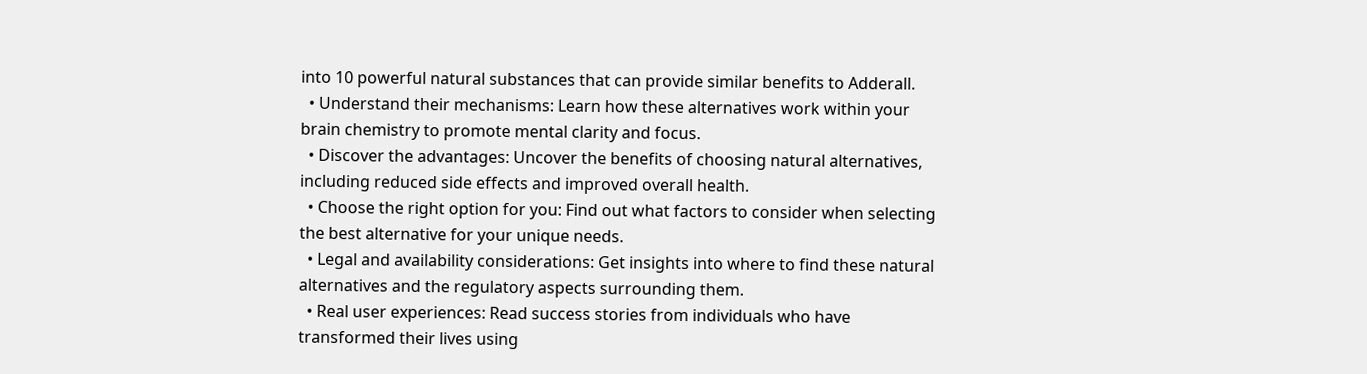into 10 powerful natural substances that can provide similar benefits to Adderall.
  • Understand their mechanisms: Learn how these alternatives work within your brain chemistry to promote mental clarity and focus.
  • Discover the advantages: Uncover the benefits of choosing natural alternatives, including reduced side effects and improved overall health.
  • Choose the right option for you: Find out what factors to consider when selecting the best alternative for your unique needs.
  • Legal and availability considerations: Get insights into where to find these natural alternatives and the regulatory aspects surrounding them.
  • Real user experiences: Read success stories from individuals who have transformed their lives using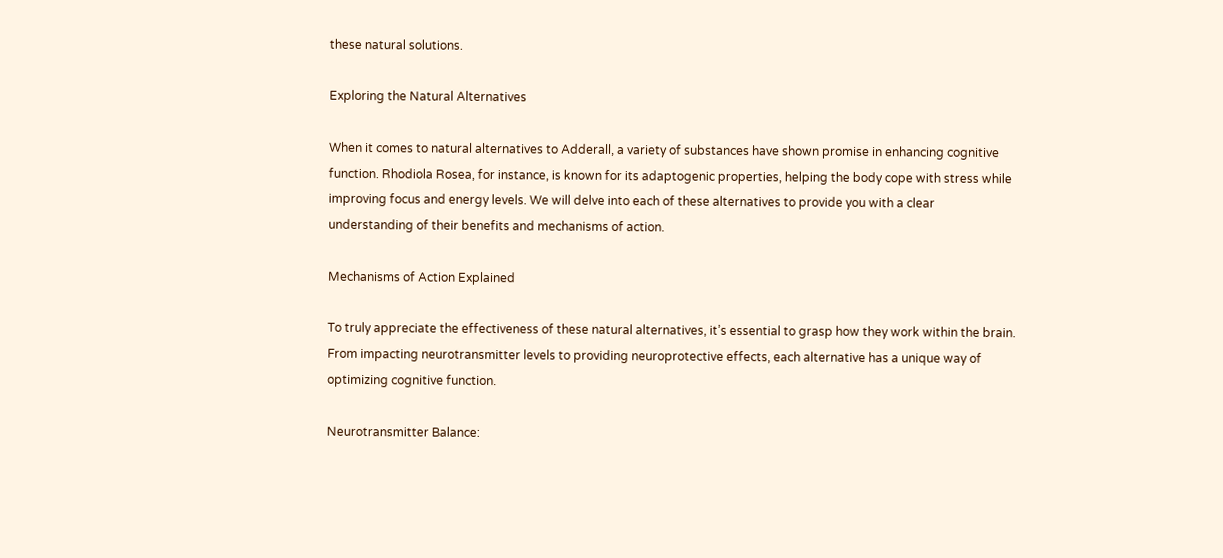these natural solutions.

Exploring the Natural Alternatives

When it comes to natural alternatives to Adderall, a variety of substances have shown promise in enhancing cognitive function. Rhodiola Rosea, for instance, is known for its adaptogenic properties, helping the body cope with stress while improving focus and energy levels. We will delve into each of these alternatives to provide you with a clear understanding of their benefits and mechanisms of action.

Mechanisms of Action Explained

To truly appreciate the effectiveness of these natural alternatives, it’s essential to grasp how they work within the brain. From impacting neurotransmitter levels to providing neuroprotective effects, each alternative has a unique way of optimizing cognitive function.

Neurotransmitter Balance: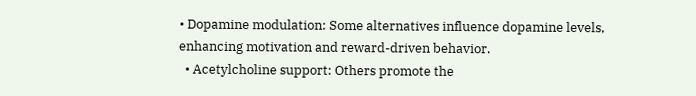• Dopamine modulation: Some alternatives influence dopamine levels, enhancing motivation and reward-driven behavior.
  • Acetylcholine support: Others promote the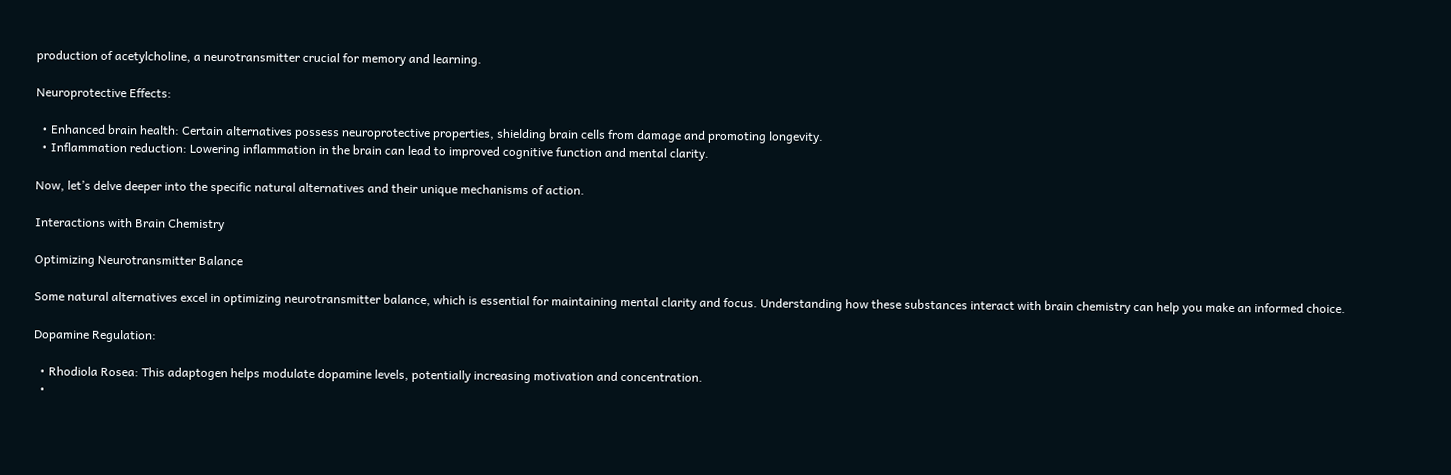production of acetylcholine, a neurotransmitter crucial for memory and learning.

Neuroprotective Effects:

  • Enhanced brain health: Certain alternatives possess neuroprotective properties, shielding brain cells from damage and promoting longevity.
  • Inflammation reduction: Lowering inflammation in the brain can lead to improved cognitive function and mental clarity.

Now, let’s delve deeper into the specific natural alternatives and their unique mechanisms of action.

Interactions with Brain Chemistry

Optimizing Neurotransmitter Balance

Some natural alternatives excel in optimizing neurotransmitter balance, which is essential for maintaining mental clarity and focus. Understanding how these substances interact with brain chemistry can help you make an informed choice.

Dopamine Regulation:

  • Rhodiola Rosea: This adaptogen helps modulate dopamine levels, potentially increasing motivation and concentration.
  •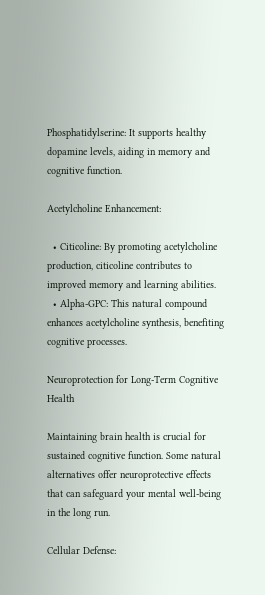Phosphatidylserine: It supports healthy dopamine levels, aiding in memory and cognitive function.

Acetylcholine Enhancement:

  • Citicoline: By promoting acetylcholine production, citicoline contributes to improved memory and learning abilities.
  • Alpha-GPC: This natural compound enhances acetylcholine synthesis, benefiting cognitive processes.

Neuroprotection for Long-Term Cognitive Health

Maintaining brain health is crucial for sustained cognitive function. Some natural alternatives offer neuroprotective effects that can safeguard your mental well-being in the long run.

Cellular Defense: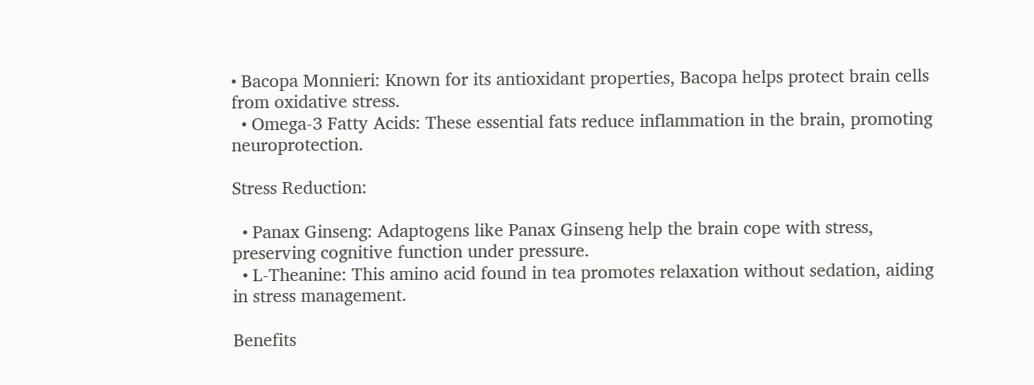• Bacopa Monnieri: Known for its antioxidant properties, Bacopa helps protect brain cells from oxidative stress.
  • Omega-3 Fatty Acids: These essential fats reduce inflammation in the brain, promoting neuroprotection.

Stress Reduction:

  • Panax Ginseng: Adaptogens like Panax Ginseng help the brain cope with stress, preserving cognitive function under pressure.
  • L-Theanine: This amino acid found in tea promotes relaxation without sedation, aiding in stress management.

Benefits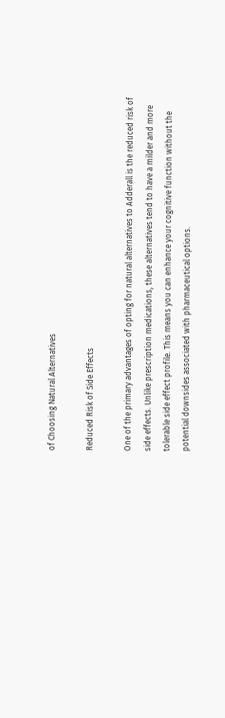of Choosing Natural Alternatives

Reduced Risk of Side Effects

One of the primary advantages of opting for natural alternatives to Adderall is the reduced risk of side effects. Unlike prescription medications, these alternatives tend to have a milder and more tolerable side effect profile. This means you can enhance your cognitive function without the potential downsides associated with pharmaceutical options.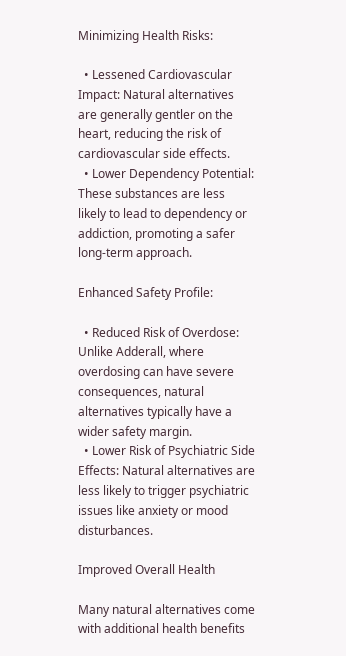Minimizing Health Risks:

  • Lessened Cardiovascular Impact: Natural alternatives are generally gentler on the heart, reducing the risk of cardiovascular side effects.
  • Lower Dependency Potential: These substances are less likely to lead to dependency or addiction, promoting a safer long-term approach.

Enhanced Safety Profile:

  • Reduced Risk of Overdose: Unlike Adderall, where overdosing can have severe consequences, natural alternatives typically have a wider safety margin.
  • Lower Risk of Psychiatric Side Effects: Natural alternatives are less likely to trigger psychiatric issues like anxiety or mood disturbances.

Improved Overall Health

Many natural alternatives come with additional health benefits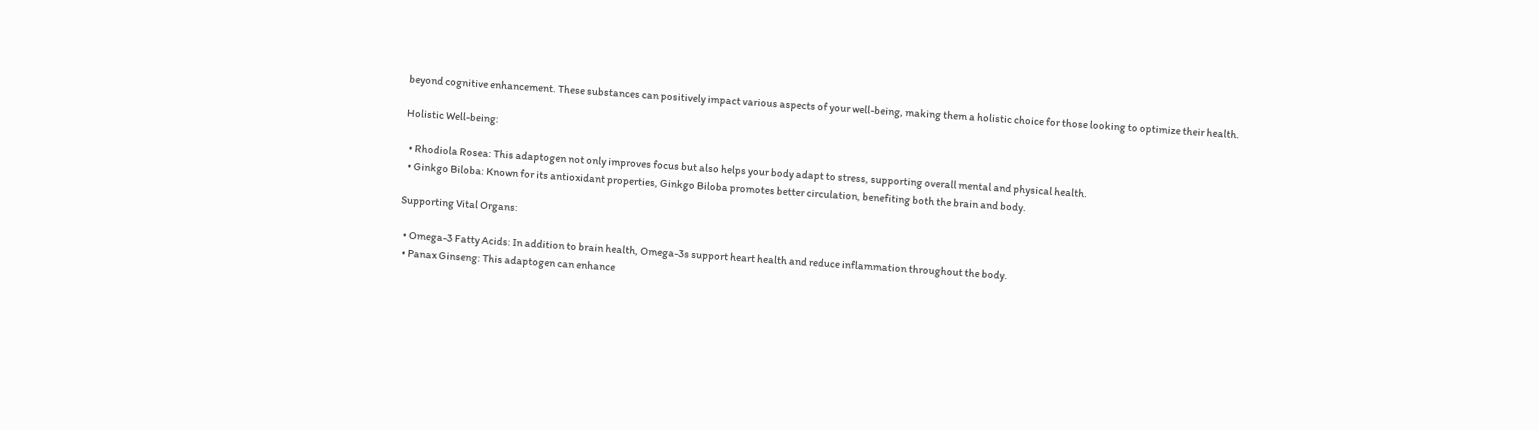beyond cognitive enhancement. These substances can positively impact various aspects of your well-being, making them a holistic choice for those looking to optimize their health.

Holistic Well-being:

  • Rhodiola Rosea: This adaptogen not only improves focus but also helps your body adapt to stress, supporting overall mental and physical health.
  • Ginkgo Biloba: Known for its antioxidant properties, Ginkgo Biloba promotes better circulation, benefiting both the brain and body.

Supporting Vital Organs:

  • Omega-3 Fatty Acids: In addition to brain health, Omega-3s support heart health and reduce inflammation throughout the body.
  • Panax Ginseng: This adaptogen can enhance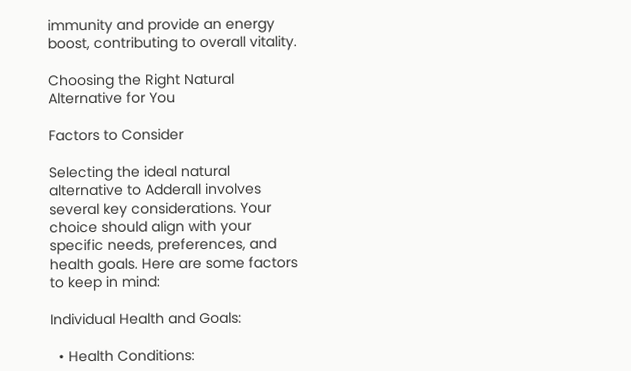immunity and provide an energy boost, contributing to overall vitality.

Choosing the Right Natural Alternative for You

Factors to Consider

Selecting the ideal natural alternative to Adderall involves several key considerations. Your choice should align with your specific needs, preferences, and health goals. Here are some factors to keep in mind:

Individual Health and Goals:

  • Health Conditions: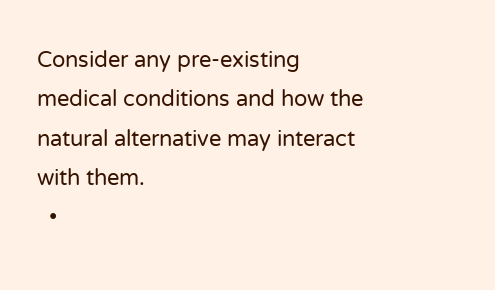Consider any pre-existing medical conditions and how the natural alternative may interact with them.
  •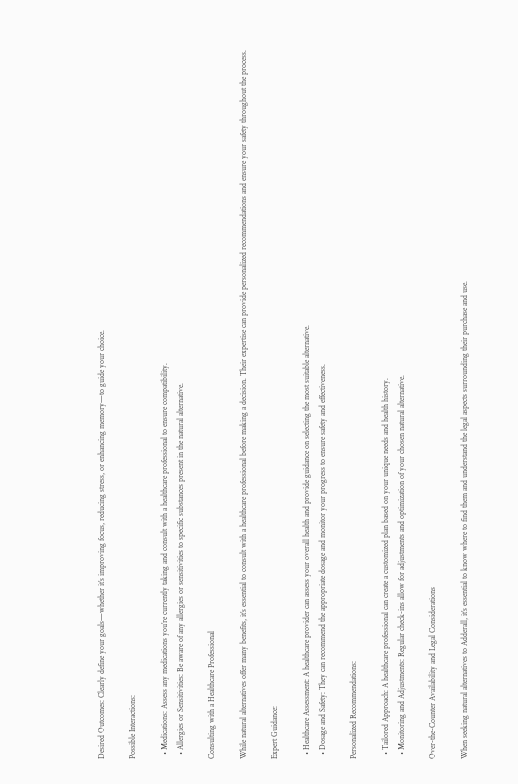Desired Outcomes: Clearly define your goals—whether it’s improving focus, reducing stress, or enhancing memory—to guide your choice.

Possible Interactions:

  • Medications: Assess any medications you’re currently taking and consult with a healthcare professional to ensure compatibility.
  • Allergies or Sensitivities: Be aware of any allergies or sensitivities to specific substances present in the natural alternative.

Consulting with a Healthcare Professional

While natural alternatives offer many benefits, it’s essential to consult with a healthcare professional before making a decision. Their expertise can provide personalized recommendations and ensure your safety throughout the process.

Expert Guidance:

  • Healthcare Assessment: A healthcare provider can assess your overall health and provide guidance on selecting the most suitable alternative.
  • Dosage and Safety: They can recommend the appropriate dosage and monitor your progress to ensure safety and effectiveness.

Personalized Recommendations:

  • Tailored Approach: A healthcare professional can create a customized plan based on your unique needs and health history.
  • Monitoring and Adjustments: Regular check-ins allow for adjustments and optimization of your chosen natural alternative.

Over-the-Counter Availability and Legal Considerations

When seeking natural alternatives to Adderall, it’s essential to know where to find them and understand the legal aspects surrounding their purchase and use.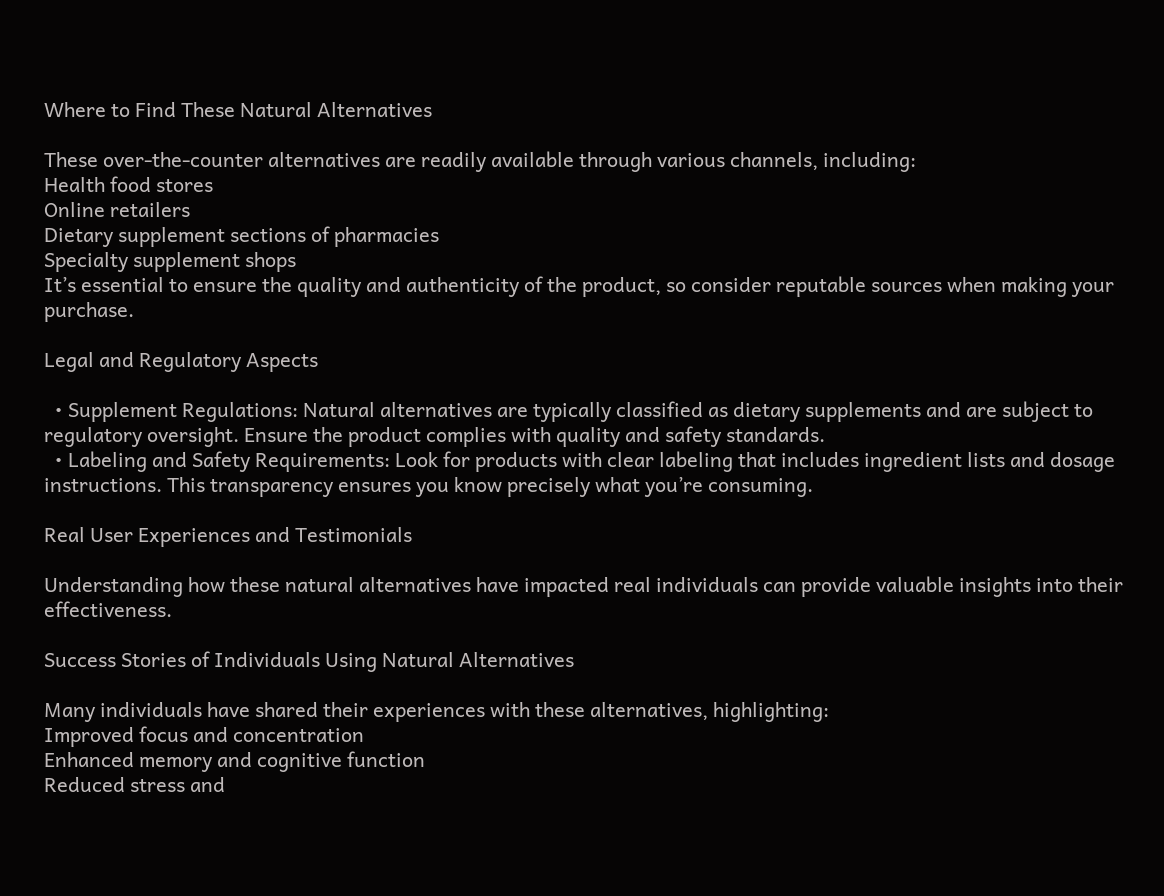Where to Find These Natural Alternatives

These over-the-counter alternatives are readily available through various channels, including:
Health food stores
Online retailers
Dietary supplement sections of pharmacies
Specialty supplement shops
It’s essential to ensure the quality and authenticity of the product, so consider reputable sources when making your purchase.

Legal and Regulatory Aspects

  • Supplement Regulations: Natural alternatives are typically classified as dietary supplements and are subject to regulatory oversight. Ensure the product complies with quality and safety standards.
  • Labeling and Safety Requirements: Look for products with clear labeling that includes ingredient lists and dosage instructions. This transparency ensures you know precisely what you’re consuming.

Real User Experiences and Testimonials

Understanding how these natural alternatives have impacted real individuals can provide valuable insights into their effectiveness.

Success Stories of Individuals Using Natural Alternatives

Many individuals have shared their experiences with these alternatives, highlighting:
Improved focus and concentration
Enhanced memory and cognitive function
Reduced stress and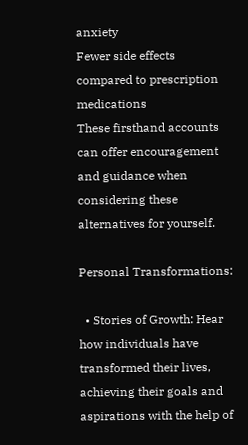anxiety
Fewer side effects compared to prescription medications
These firsthand accounts can offer encouragement and guidance when considering these alternatives for yourself.

Personal Transformations:

  • Stories of Growth: Hear how individuals have transformed their lives, achieving their goals and aspirations with the help of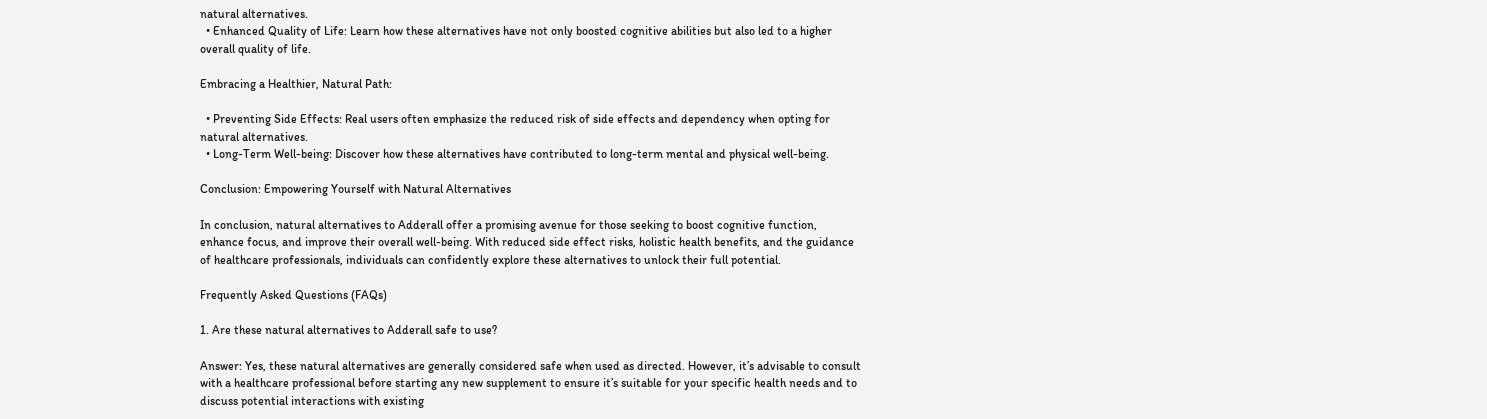natural alternatives.
  • Enhanced Quality of Life: Learn how these alternatives have not only boosted cognitive abilities but also led to a higher overall quality of life.

Embracing a Healthier, Natural Path:

  • Preventing Side Effects: Real users often emphasize the reduced risk of side effects and dependency when opting for natural alternatives.
  • Long-Term Well-being: Discover how these alternatives have contributed to long-term mental and physical well-being.

Conclusion: Empowering Yourself with Natural Alternatives

In conclusion, natural alternatives to Adderall offer a promising avenue for those seeking to boost cognitive function, enhance focus, and improve their overall well-being. With reduced side effect risks, holistic health benefits, and the guidance of healthcare professionals, individuals can confidently explore these alternatives to unlock their full potential.

Frequently Asked Questions (FAQs)

1. Are these natural alternatives to Adderall safe to use?

Answer: Yes, these natural alternatives are generally considered safe when used as directed. However, it’s advisable to consult with a healthcare professional before starting any new supplement to ensure it’s suitable for your specific health needs and to discuss potential interactions with existing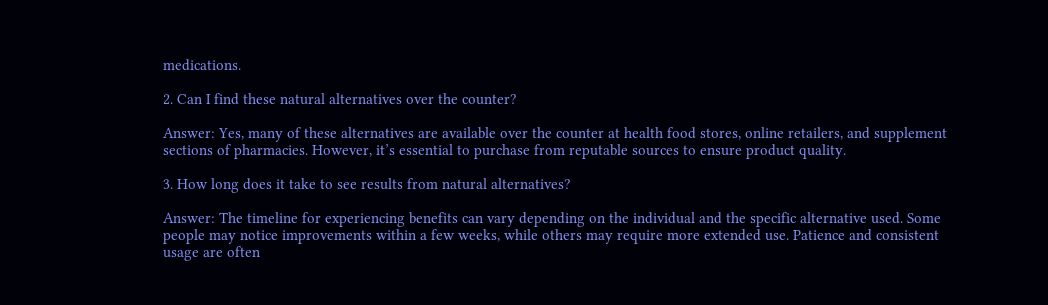medications.

2. Can I find these natural alternatives over the counter?

Answer: Yes, many of these alternatives are available over the counter at health food stores, online retailers, and supplement sections of pharmacies. However, it’s essential to purchase from reputable sources to ensure product quality.

3. How long does it take to see results from natural alternatives?

Answer: The timeline for experiencing benefits can vary depending on the individual and the specific alternative used. Some people may notice improvements within a few weeks, while others may require more extended use. Patience and consistent usage are often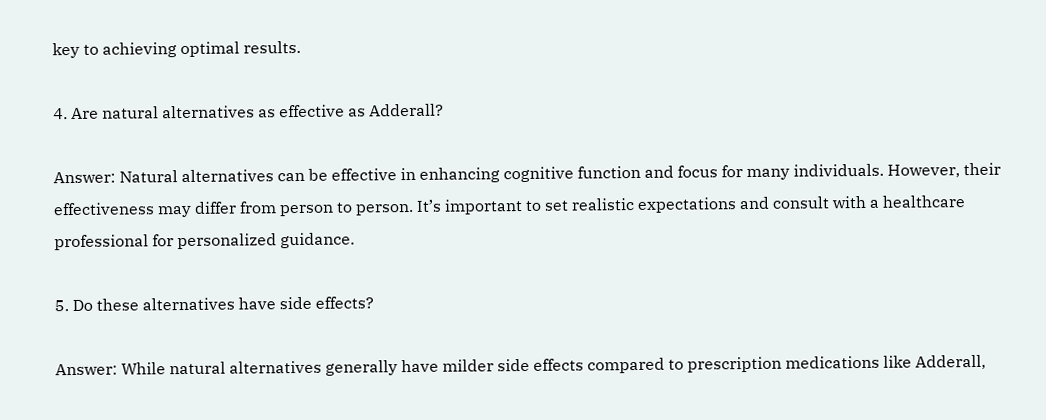key to achieving optimal results.

4. Are natural alternatives as effective as Adderall?

Answer: Natural alternatives can be effective in enhancing cognitive function and focus for many individuals. However, their effectiveness may differ from person to person. It’s important to set realistic expectations and consult with a healthcare professional for personalized guidance.

5. Do these alternatives have side effects?

Answer: While natural alternatives generally have milder side effects compared to prescription medications like Adderall,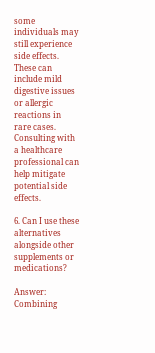some individuals may still experience side effects. These can include mild digestive issues or allergic reactions in rare cases. Consulting with a healthcare professional can help mitigate potential side effects.

6. Can I use these alternatives alongside other supplements or medications?

Answer: Combining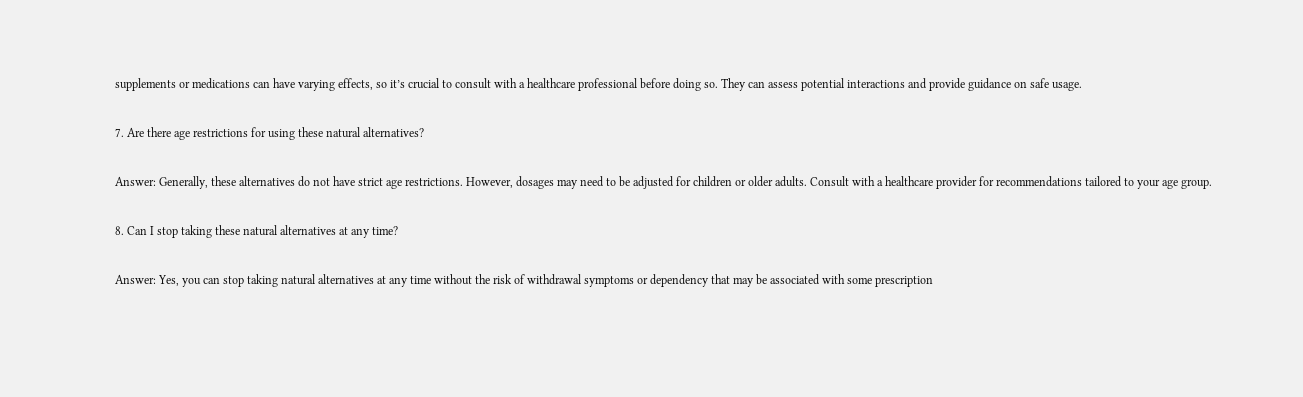supplements or medications can have varying effects, so it’s crucial to consult with a healthcare professional before doing so. They can assess potential interactions and provide guidance on safe usage.

7. Are there age restrictions for using these natural alternatives?

Answer: Generally, these alternatives do not have strict age restrictions. However, dosages may need to be adjusted for children or older adults. Consult with a healthcare provider for recommendations tailored to your age group.

8. Can I stop taking these natural alternatives at any time?

Answer: Yes, you can stop taking natural alternatives at any time without the risk of withdrawal symptoms or dependency that may be associated with some prescription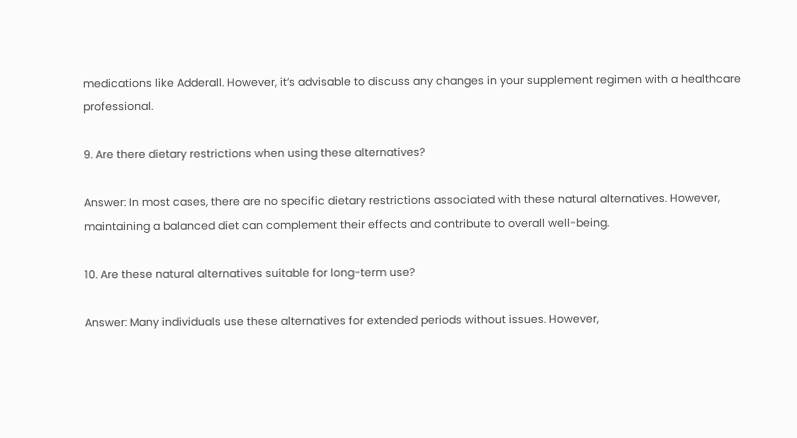medications like Adderall. However, it’s advisable to discuss any changes in your supplement regimen with a healthcare professional.

9. Are there dietary restrictions when using these alternatives?

Answer: In most cases, there are no specific dietary restrictions associated with these natural alternatives. However, maintaining a balanced diet can complement their effects and contribute to overall well-being.

10. Are these natural alternatives suitable for long-term use?

Answer: Many individuals use these alternatives for extended periods without issues. However,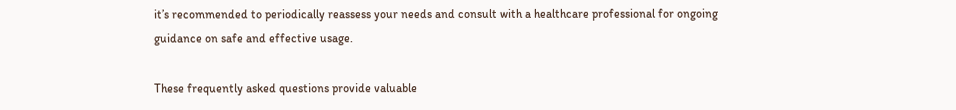it’s recommended to periodically reassess your needs and consult with a healthcare professional for ongoing guidance on safe and effective usage.

These frequently asked questions provide valuable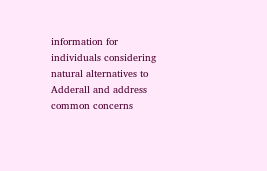information for individuals considering natural alternatives to Adderall and address common concerns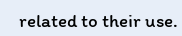related to their use.